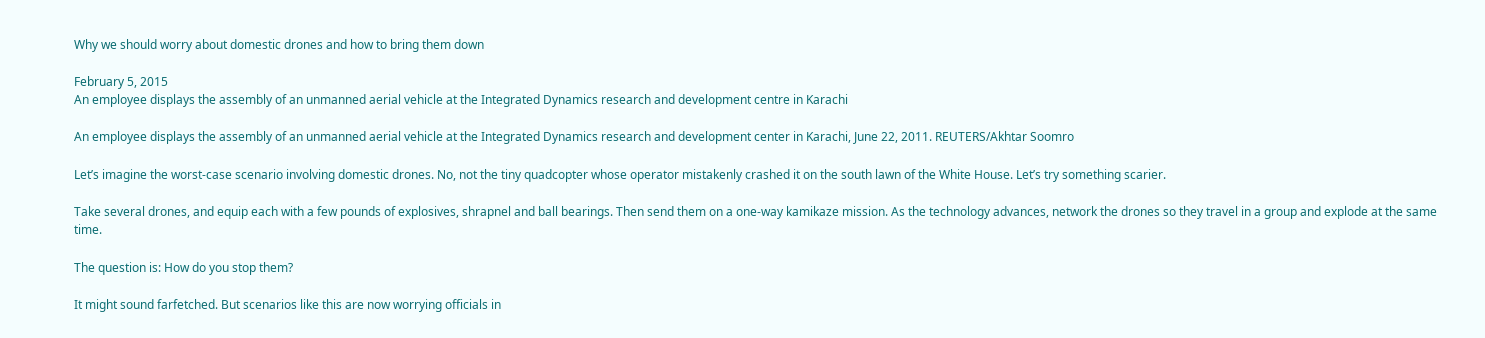Why we should worry about domestic drones and how to bring them down

February 5, 2015
An employee displays the assembly of an unmanned aerial vehicle at the Integrated Dynamics research and development centre in Karachi

An employee displays the assembly of an unmanned aerial vehicle at the Integrated Dynamics research and development center in Karachi, June 22, 2011. REUTERS/Akhtar Soomro

Let’s imagine the worst-case scenario involving domestic drones. No, not the tiny quadcopter whose operator mistakenly crashed it on the south lawn of the White House. Let’s try something scarier.

Take several drones, and equip each with a few pounds of explosives, shrapnel and ball bearings. Then send them on a one-way kamikaze mission. As the technology advances, network the drones so they travel in a group and explode at the same time.

The question is: How do you stop them?

It might sound farfetched. But scenarios like this are now worrying officials in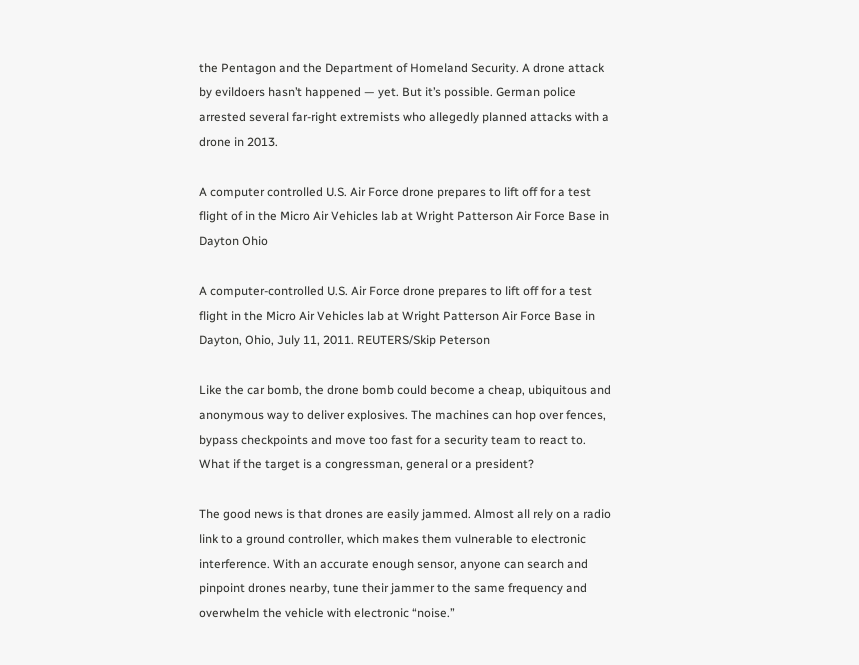the Pentagon and the Department of Homeland Security. A drone attack by evildoers hasn’t happened — yet. But it’s possible. German police arrested several far-right extremists who allegedly planned attacks with a drone in 2013.

A computer controlled U.S. Air Force drone prepares to lift off for a test flight of in the Micro Air Vehicles lab at Wright Patterson Air Force Base in Dayton Ohio

A computer-controlled U.S. Air Force drone prepares to lift off for a test flight in the Micro Air Vehicles lab at Wright Patterson Air Force Base in Dayton, Ohio, July 11, 2011. REUTERS/Skip Peterson

Like the car bomb, the drone bomb could become a cheap, ubiquitous and anonymous way to deliver explosives. The machines can hop over fences, bypass checkpoints and move too fast for a security team to react to. What if the target is a congressman, general or a president?

The good news is that drones are easily jammed. Almost all rely on a radio link to a ground controller, which makes them vulnerable to electronic interference. With an accurate enough sensor, anyone can search and pinpoint drones nearby, tune their jammer to the same frequency and overwhelm the vehicle with electronic “noise.”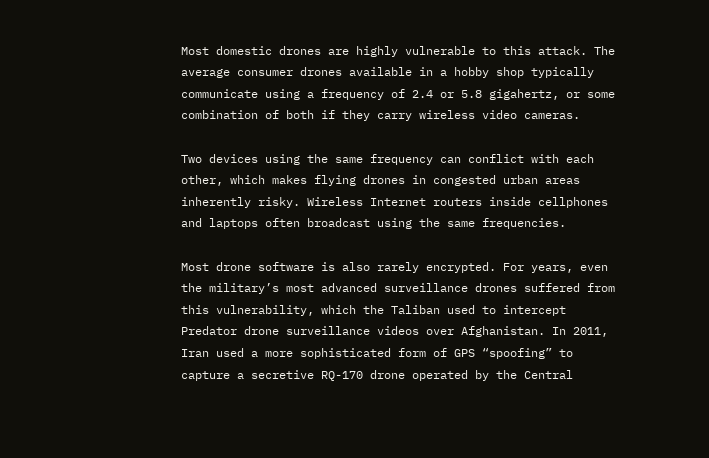Most domestic drones are highly vulnerable to this attack. The average consumer drones available in a hobby shop typically communicate using a frequency of 2.4 or 5.8 gigahertz, or some combination of both if they carry wireless video cameras.

Two devices using the same frequency can conflict with each other, which makes flying drones in congested urban areas inherently risky. Wireless Internet routers inside cellphones and laptops often broadcast using the same frequencies.

Most drone software is also rarely encrypted. For years, even the military’s most advanced surveillance drones suffered from this vulnerability, which the Taliban used to intercept Predator drone surveillance videos over Afghanistan. In 2011, Iran used a more sophisticated form of GPS “spoofing” to capture a secretive RQ-170 drone operated by the Central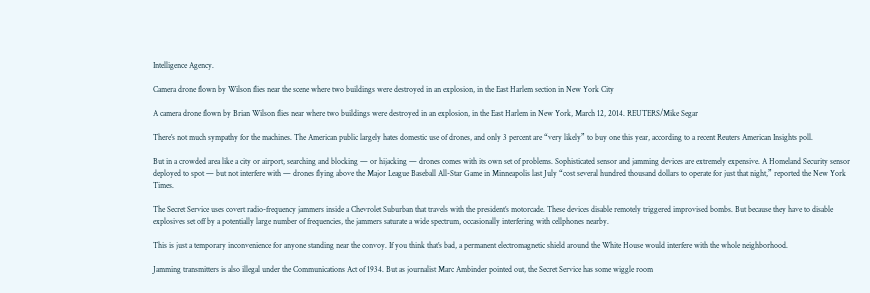Intelligence Agency.

Camera drone flown by Wilson flies near the scene where two buildings were destroyed in an explosion, in the East Harlem section in New York City

A camera drone flown by Brian Wilson flies near where two buildings were destroyed in an explosion, in the East Harlem in New York, March 12, 2014. REUTERS/Mike Segar

There’s not much sympathy for the machines. The American public largely hates domestic use of drones, and only 3 percent are “very likely” to buy one this year, according to a recent Reuters American Insights poll.

But in a crowded area like a city or airport, searching and blocking — or hijacking — drones comes with its own set of problems. Sophisticated sensor and jamming devices are extremely expensive. A Homeland Security sensor deployed to spot — but not interfere with — drones flying above the Major League Baseball All-Star Game in Minneapolis last July “cost several hundred thousand dollars to operate for just that night,” reported the New York Times.

The Secret Service uses covert radio-frequency jammers inside a Chevrolet Suburban that travels with the president’s motorcade. These devices disable remotely triggered improvised bombs. But because they have to disable explosives set off by a potentially large number of frequencies, the jammers saturate a wide spectrum, occasionally interfering with cellphones nearby.

This is just a temporary inconvenience for anyone standing near the convoy. If you think that’s bad, a permanent electromagnetic shield around the White House would interfere with the whole neighborhood.

Jamming transmitters is also illegal under the Communications Act of 1934. But as journalist Marc Ambinder pointed out, the Secret Service has some wiggle room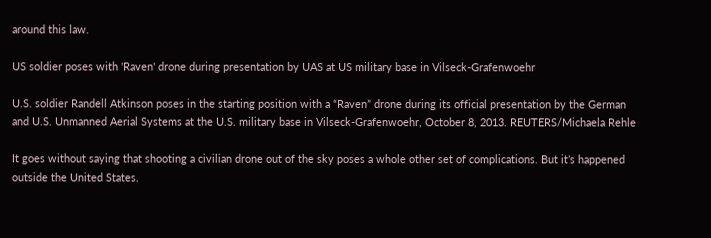around this law.

US soldier poses with 'Raven' drone during presentation by UAS at US military base in Vilseck-Grafenwoehr

U.S. soldier Randell Atkinson poses in the starting position with a “Raven” drone during its official presentation by the German and U.S. Unmanned Aerial Systems at the U.S. military base in Vilseck-Grafenwoehr, October 8, 2013. REUTERS/Michaela Rehle

It goes without saying that shooting a civilian drone out of the sky poses a whole other set of complications. But it’s happened outside the United States.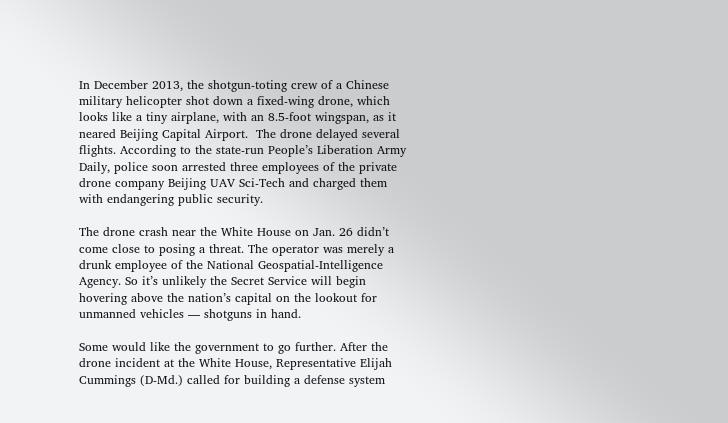In December 2013, the shotgun-toting crew of a Chinese military helicopter shot down a fixed-wing drone, which looks like a tiny airplane, with an 8.5-foot wingspan, as it neared Beijing Capital Airport.  The drone delayed several flights. According to the state-run People’s Liberation Army Daily, police soon arrested three employees of the private drone company Beijing UAV Sci-Tech and charged them with endangering public security.

The drone crash near the White House on Jan. 26 didn’t come close to posing a threat. The operator was merely a drunk employee of the National Geospatial-Intelligence Agency. So it’s unlikely the Secret Service will begin hovering above the nation’s capital on the lookout for unmanned vehicles — shotguns in hand.

Some would like the government to go further. After the drone incident at the White House, Representative Elijah Cummings (D-Md.) called for building a defense system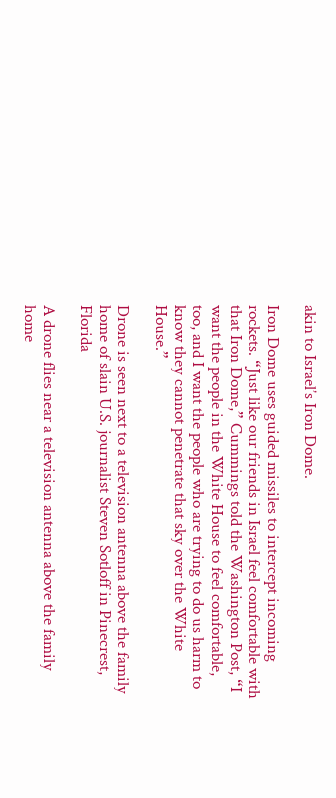akin to Israel’s Iron Dome.

Iron Dome uses guided missiles to intercept incoming rockets. “Just like our friends in Israel feel comfortable with that Iron Dome,” Cummings told the Washington Post, “I want the people in the White House to feel comfortable, too, and I want the people who are trying to do us harm to know they cannot penetrate that sky over the White House.”

Drone is seen next to a television antenna above the family home of slain U.S. journalist Steven Sotloff in Pinecrest, Florida

A drone flies near a television antenna above the family home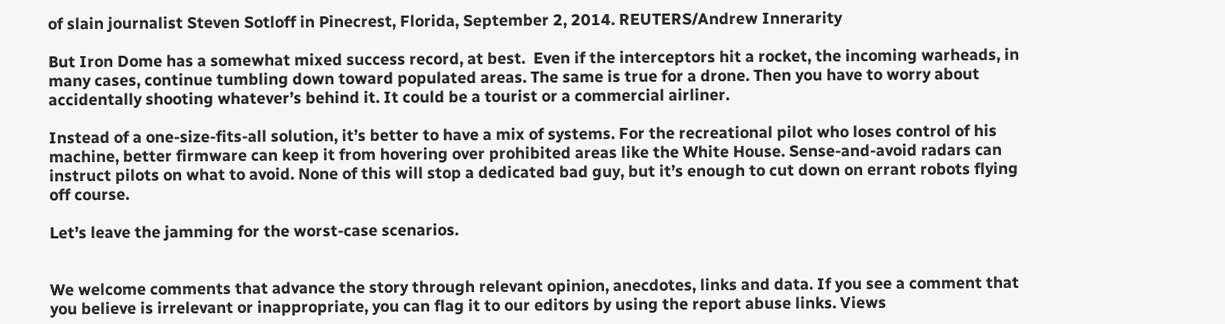of slain journalist Steven Sotloff in Pinecrest, Florida, September 2, 2014. REUTERS/Andrew Innerarity

But Iron Dome has a somewhat mixed success record, at best.  Even if the interceptors hit a rocket, the incoming warheads, in many cases, continue tumbling down toward populated areas. The same is true for a drone. Then you have to worry about accidentally shooting whatever’s behind it. It could be a tourist or a commercial airliner.

Instead of a one-size-fits-all solution, it’s better to have a mix of systems. For the recreational pilot who loses control of his machine, better firmware can keep it from hovering over prohibited areas like the White House. Sense-and-avoid radars can instruct pilots on what to avoid. None of this will stop a dedicated bad guy, but it’s enough to cut down on errant robots flying off course.

Let’s leave the jamming for the worst-case scenarios.


We welcome comments that advance the story through relevant opinion, anecdotes, links and data. If you see a comment that you believe is irrelevant or inappropriate, you can flag it to our editors by using the report abuse links. Views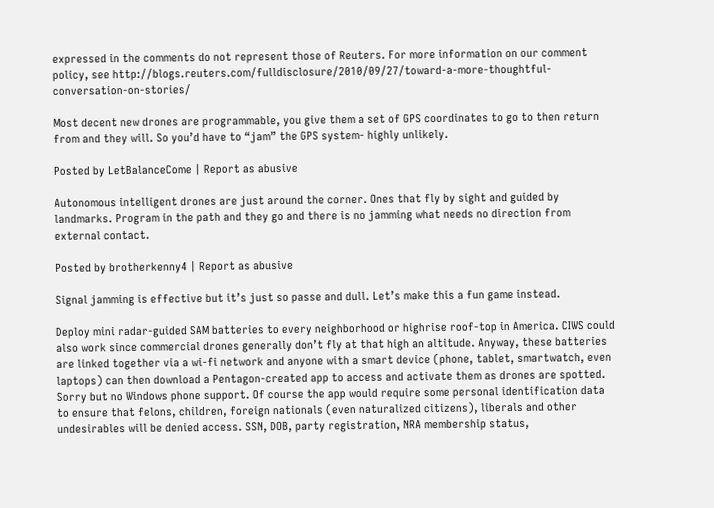expressed in the comments do not represent those of Reuters. For more information on our comment policy, see http://blogs.reuters.com/fulldisclosure/2010/09/27/toward-a-more-thoughtful-conversation-on-stories/

Most decent new drones are programmable, you give them a set of GPS coordinates to go to then return from and they will. So you’d have to “jam” the GPS system- highly unlikely.

Posted by LetBalanceCome | Report as abusive

Autonomous intelligent drones are just around the corner. Ones that fly by sight and guided by landmarks. Program in the path and they go and there is no jamming what needs no direction from external contact.

Posted by brotherkenny4 | Report as abusive

Signal jamming is effective but it’s just so passe and dull. Let’s make this a fun game instead.

Deploy mini radar-guided SAM batteries to every neighborhood or highrise roof-top in America. CIWS could also work since commercial drones generally don’t fly at that high an altitude. Anyway, these batteries are linked together via a wi-fi network and anyone with a smart device (phone, tablet, smartwatch, even laptops) can then download a Pentagon-created app to access and activate them as drones are spotted. Sorry but no Windows phone support. Of course the app would require some personal identification data to ensure that felons, children, foreign nationals (even naturalized citizens), liberals and other undesirables will be denied access. SSN, DOB, party registration, NRA membership status,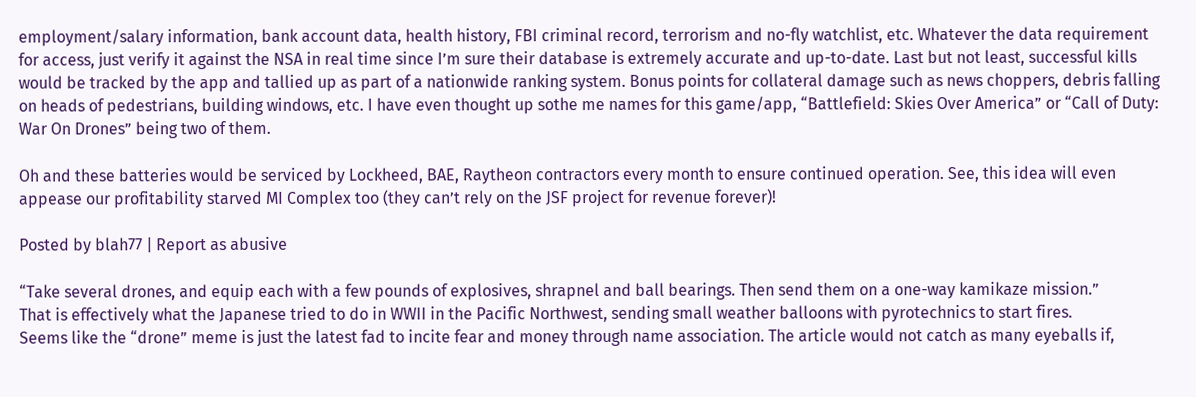employment/salary information, bank account data, health history, FBI criminal record, terrorism and no-fly watchlist, etc. Whatever the data requirement for access, just verify it against the NSA in real time since I’m sure their database is extremely accurate and up-to-date. Last but not least, successful kills would be tracked by the app and tallied up as part of a nationwide ranking system. Bonus points for collateral damage such as news choppers, debris falling on heads of pedestrians, building windows, etc. I have even thought up sothe me names for this game/app, “Battlefield: Skies Over America” or “Call of Duty: War On Drones” being two of them.

Oh and these batteries would be serviced by Lockheed, BAE, Raytheon contractors every month to ensure continued operation. See, this idea will even appease our profitability starved MI Complex too (they can’t rely on the JSF project for revenue forever)!

Posted by blah77 | Report as abusive

“Take several drones, and equip each with a few pounds of explosives, shrapnel and ball bearings. Then send them on a one-way kamikaze mission.”
That is effectively what the Japanese tried to do in WWII in the Pacific Northwest, sending small weather balloons with pyrotechnics to start fires.
Seems like the “drone” meme is just the latest fad to incite fear and money through name association. The article would not catch as many eyeballs if,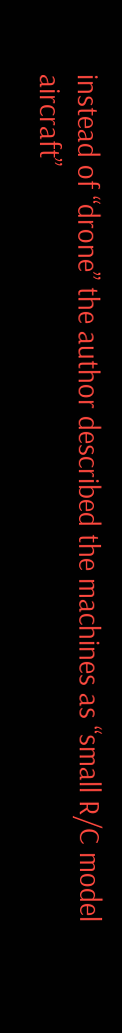instead of “drone” the author described the machines as “small R/C model aircraft”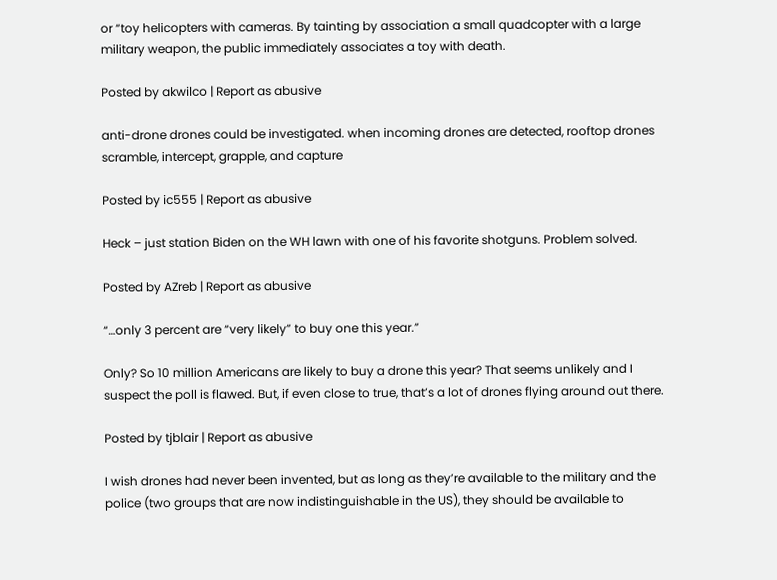or “toy helicopters with cameras. By tainting by association a small quadcopter with a large military weapon, the public immediately associates a toy with death.

Posted by akwilco | Report as abusive

anti-drone drones could be investigated. when incoming drones are detected, rooftop drones scramble, intercept, grapple, and capture

Posted by ic555 | Report as abusive

Heck – just station Biden on the WH lawn with one of his favorite shotguns. Problem solved.

Posted by AZreb | Report as abusive

“…only 3 percent are “very likely” to buy one this year.”

Only? So 10 million Americans are likely to buy a drone this year? That seems unlikely and I suspect the poll is flawed. But, if even close to true, that’s a lot of drones flying around out there.

Posted by tjblair | Report as abusive

I wish drones had never been invented, but as long as they’re available to the military and the police (two groups that are now indistinguishable in the US), they should be available to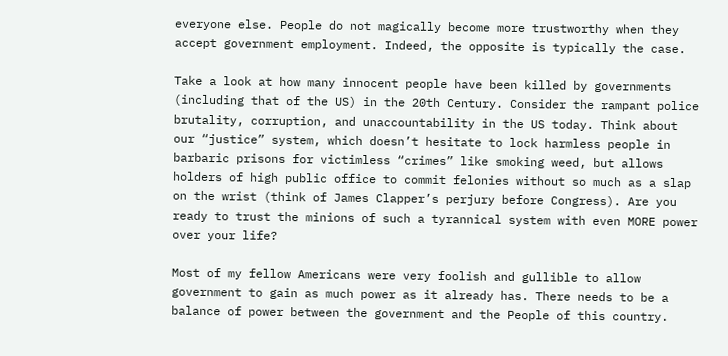everyone else. People do not magically become more trustworthy when they accept government employment. Indeed, the opposite is typically the case.

Take a look at how many innocent people have been killed by governments (including that of the US) in the 20th Century. Consider the rampant police brutality, corruption, and unaccountability in the US today. Think about our “justice” system, which doesn’t hesitate to lock harmless people in barbaric prisons for victimless “crimes” like smoking weed, but allows holders of high public office to commit felonies without so much as a slap on the wrist (think of James Clapper’s perjury before Congress). Are you ready to trust the minions of such a tyrannical system with even MORE power over your life?

Most of my fellow Americans were very foolish and gullible to allow government to gain as much power as it already has. There needs to be a balance of power between the government and the People of this country.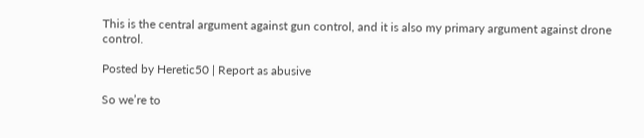This is the central argument against gun control, and it is also my primary argument against drone control.

Posted by Heretic50 | Report as abusive

So we’re to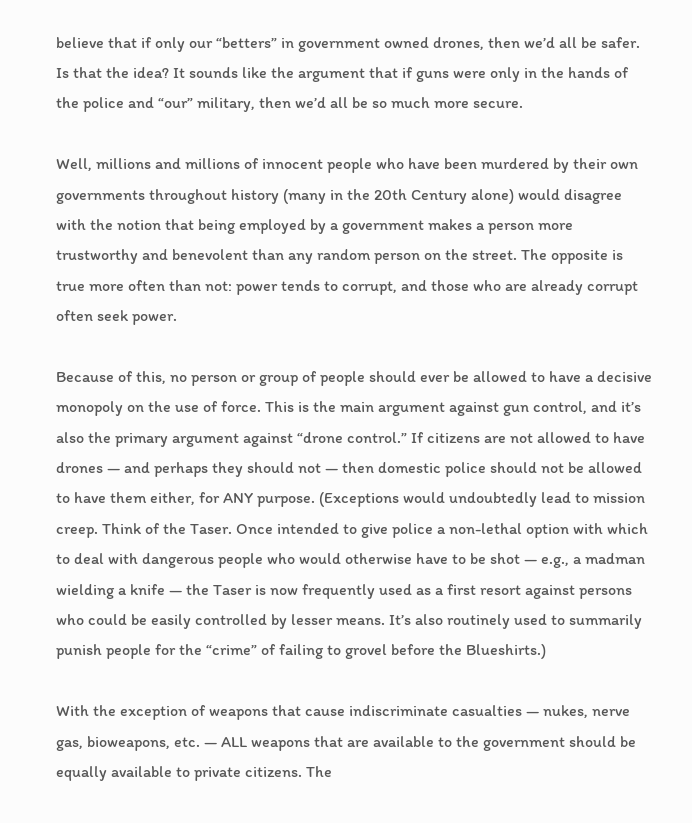believe that if only our “betters” in government owned drones, then we’d all be safer. Is that the idea? It sounds like the argument that if guns were only in the hands of the police and “our” military, then we’d all be so much more secure.

Well, millions and millions of innocent people who have been murdered by their own governments throughout history (many in the 20th Century alone) would disagree with the notion that being employed by a government makes a person more trustworthy and benevolent than any random person on the street. The opposite is true more often than not: power tends to corrupt, and those who are already corrupt often seek power.

Because of this, no person or group of people should ever be allowed to have a decisive monopoly on the use of force. This is the main argument against gun control, and it’s also the primary argument against “drone control.” If citizens are not allowed to have drones — and perhaps they should not — then domestic police should not be allowed to have them either, for ANY purpose. (Exceptions would undoubtedly lead to mission creep. Think of the Taser. Once intended to give police a non-lethal option with which to deal with dangerous people who would otherwise have to be shot — e.g., a madman wielding a knife — the Taser is now frequently used as a first resort against persons who could be easily controlled by lesser means. It’s also routinely used to summarily punish people for the “crime” of failing to grovel before the Blueshirts.)

With the exception of weapons that cause indiscriminate casualties — nukes, nerve gas, bioweapons, etc. — ALL weapons that are available to the government should be equally available to private citizens. The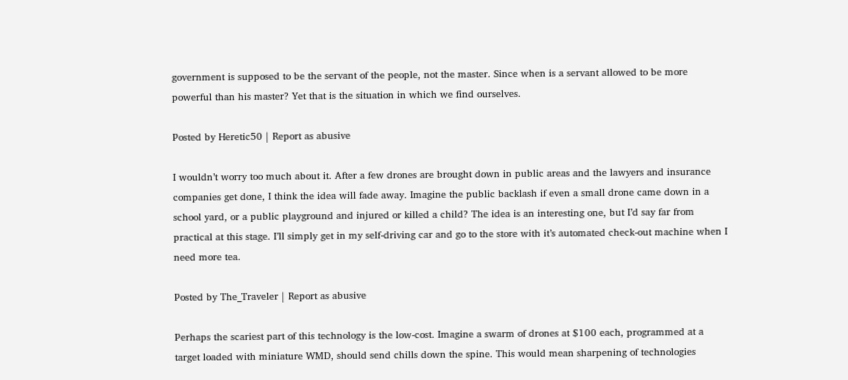government is supposed to be the servant of the people, not the master. Since when is a servant allowed to be more powerful than his master? Yet that is the situation in which we find ourselves.

Posted by Heretic50 | Report as abusive

I wouldn’t worry too much about it. After a few drones are brought down in public areas and the lawyers and insurance companies get done, I think the idea will fade away. Imagine the public backlash if even a small drone came down in a school yard, or a public playground and injured or killed a child? The idea is an interesting one, but I’d say far from practical at this stage. I’ll simply get in my self-driving car and go to the store with it’s automated check-out machine when I need more tea.

Posted by The_Traveler | Report as abusive

Perhaps the scariest part of this technology is the low-cost. Imagine a swarm of drones at $100 each, programmed at a target loaded with miniature WMD, should send chills down the spine. This would mean sharpening of technologies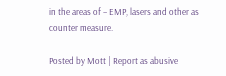in the areas of – EMP, lasers and other as counter measure.

Posted by Mott | Report as abusive